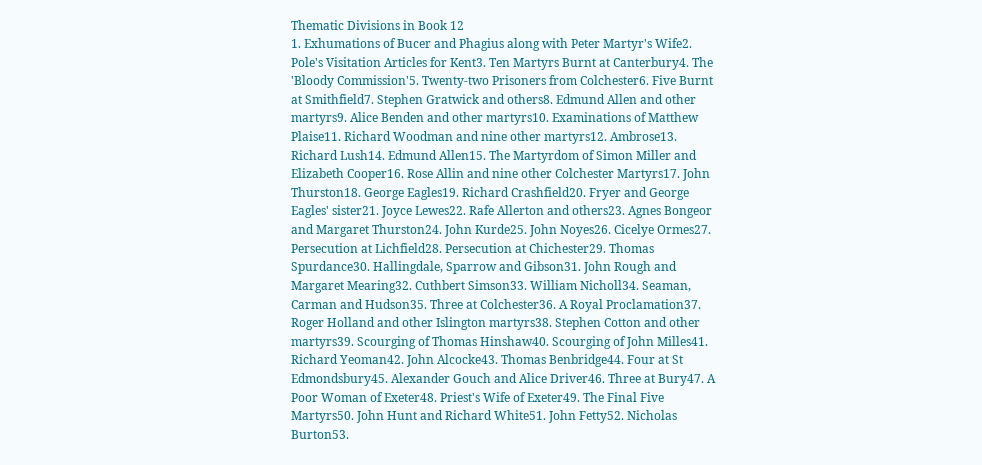Thematic Divisions in Book 12
1. Exhumations of Bucer and Phagius along with Peter Martyr's Wife2. Pole's Visitation Articles for Kent3. Ten Martyrs Burnt at Canterbury4. The 'Bloody Commission'5. Twenty-two Prisoners from Colchester6. Five Burnt at Smithfield7. Stephen Gratwick and others8. Edmund Allen and other martyrs9. Alice Benden and other martyrs10. Examinations of Matthew Plaise11. Richard Woodman and nine other martyrs12. Ambrose13. Richard Lush14. Edmund Allen15. The Martyrdom of Simon Miller and Elizabeth Cooper16. Rose Allin and nine other Colchester Martyrs17. John Thurston18. George Eagles19. Richard Crashfield20. Fryer and George Eagles' sister21. Joyce Lewes22. Rafe Allerton and others23. Agnes Bongeor and Margaret Thurston24. John Kurde25. John Noyes26. Cicelye Ormes27. Persecution at Lichfield28. Persecution at Chichester29. Thomas Spurdance30. Hallingdale, Sparrow and Gibson31. John Rough and Margaret Mearing32. Cuthbert Simson33. William Nicholl34. Seaman, Carman and Hudson35. Three at Colchester36. A Royal Proclamation37. Roger Holland and other Islington martyrs38. Stephen Cotton and other martyrs39. Scourging of Thomas Hinshaw40. Scourging of John Milles41. Richard Yeoman42. John Alcocke43. Thomas Benbridge44. Four at St Edmondsbury45. Alexander Gouch and Alice Driver46. Three at Bury47. A Poor Woman of Exeter48. Priest's Wife of Exeter49. The Final Five Martyrs50. John Hunt and Richard White51. John Fetty52. Nicholas Burton53.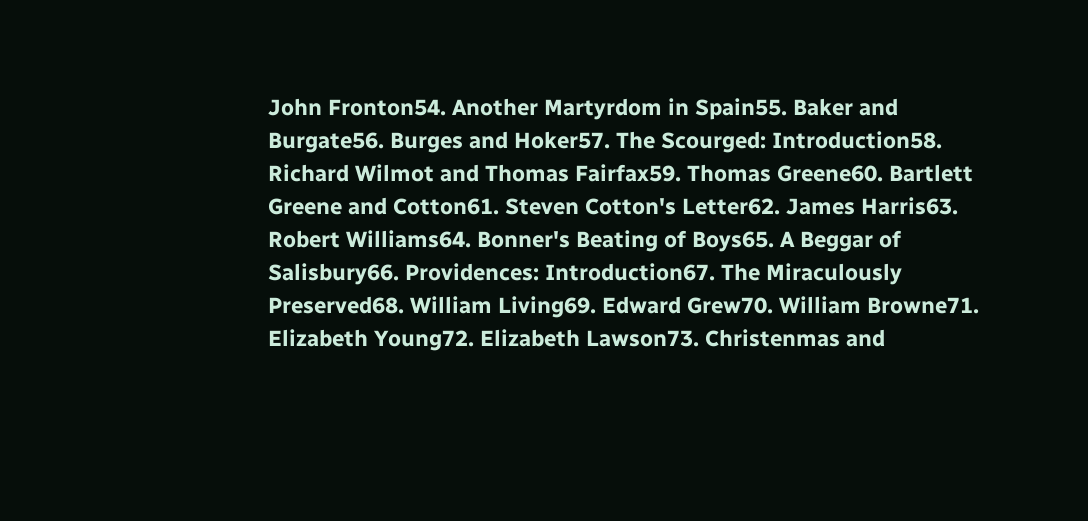John Fronton54. Another Martyrdom in Spain55. Baker and Burgate56. Burges and Hoker57. The Scourged: Introduction58. Richard Wilmot and Thomas Fairfax59. Thomas Greene60. Bartlett Greene and Cotton61. Steven Cotton's Letter62. James Harris63. Robert Williams64. Bonner's Beating of Boys65. A Beggar of Salisbury66. Providences: Introduction67. The Miraculously Preserved68. William Living69. Edward Grew70. William Browne71. Elizabeth Young72. Elizabeth Lawson73. Christenmas and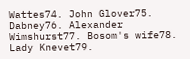Wattes74. John Glover75. Dabney76. Alexander Wimshurst77. Bosom's wife78. Lady Knevet79.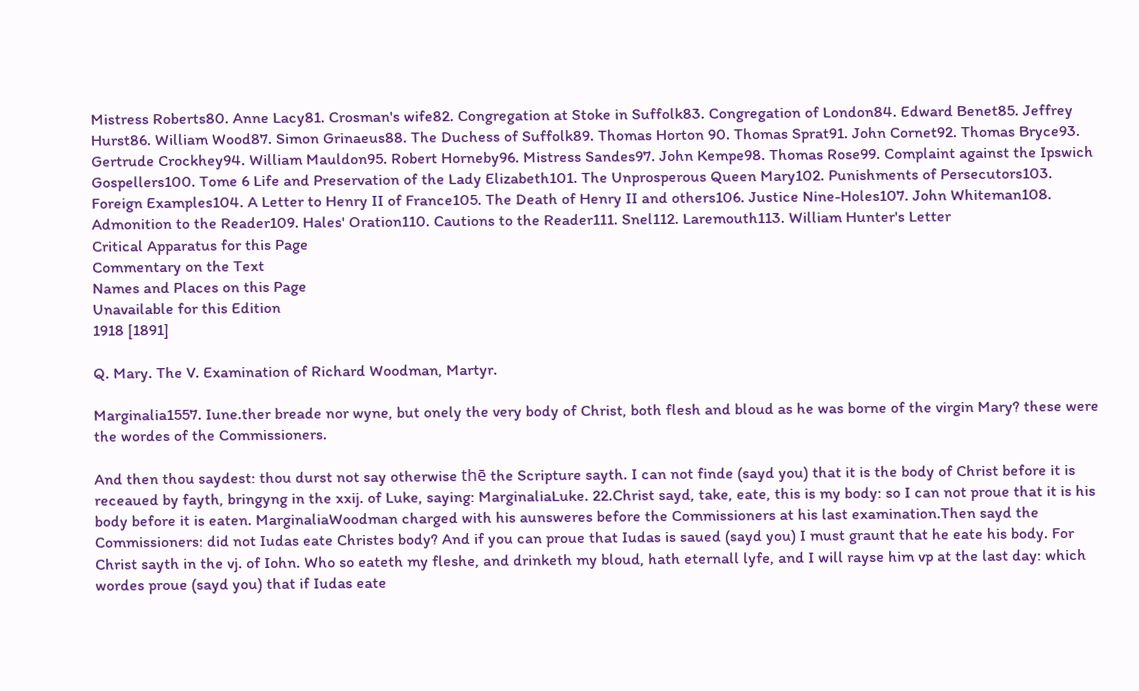Mistress Roberts80. Anne Lacy81. Crosman's wife82. Congregation at Stoke in Suffolk83. Congregation of London84. Edward Benet85. Jeffrey Hurst86. William Wood87. Simon Grinaeus88. The Duchess of Suffolk89. Thomas Horton 90. Thomas Sprat91. John Cornet92. Thomas Bryce93. Gertrude Crockhey94. William Mauldon95. Robert Horneby96. Mistress Sandes97. John Kempe98. Thomas Rose99. Complaint against the Ipswich Gospellers100. Tome 6 Life and Preservation of the Lady Elizabeth101. The Unprosperous Queen Mary102. Punishments of Persecutors103. Foreign Examples104. A Letter to Henry II of France105. The Death of Henry II and others106. Justice Nine-Holes107. John Whiteman108. Admonition to the Reader109. Hales' Oration110. Cautions to the Reader111. Snel112. Laremouth113. William Hunter's Letter
Critical Apparatus for this Page
Commentary on the Text
Names and Places on this Page
Unavailable for this Edition
1918 [1891]

Q. Mary. The V. Examination of Richard Woodman, Martyr.

Marginalia1557. Iune.ther breade nor wyne, but onely the very body of Christ, both flesh and bloud as he was borne of the virgin Mary? these were the wordes of the Commissioners.

And then thou saydest: thou durst not say otherwise thē the Scripture sayth. I can not finde (sayd you) that it is the body of Christ before it is receaued by fayth, bringyng in the xxij. of Luke, saying: MarginaliaLuke. 22.Christ sayd, take, eate, this is my body: so I can not proue that it is his body before it is eaten. MarginaliaWoodman charged with his aunsweres before the Commissioners at his last examination.Then sayd the Commissioners: did not Iudas eate Christes body? And if you can proue that Iudas is saued (sayd you) I must graunt that he eate his body. For Christ sayth in the vj. of Iohn. Who so eateth my fleshe, and drinketh my bloud, hath eternall lyfe, and I will rayse him vp at the last day: which wordes proue (sayd you) that if Iudas eate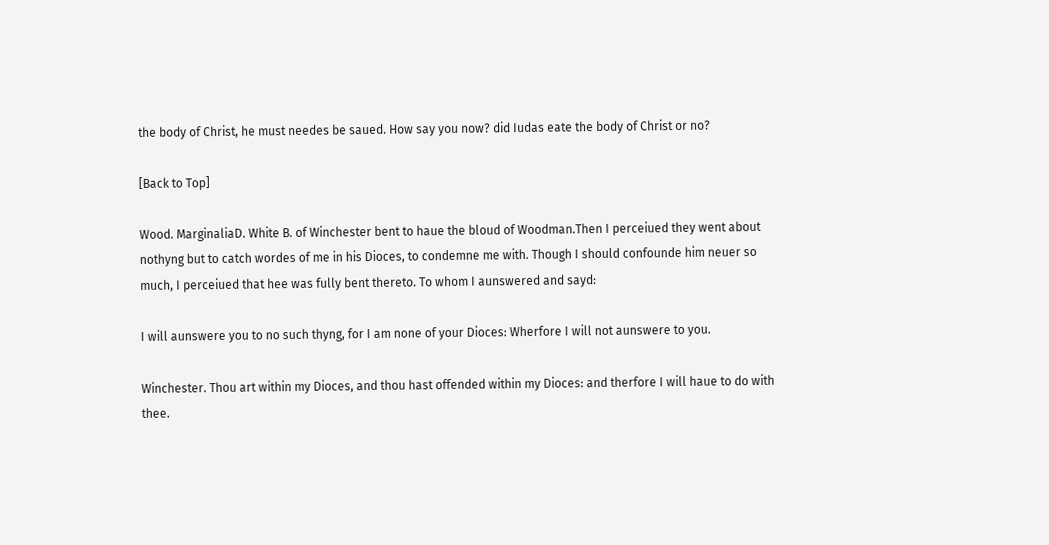the body of Christ, he must needes be saued. How say you now? did Iudas eate the body of Christ or no?

[Back to Top]

Wood. MarginaliaD. White B. of Winchester bent to haue the bloud of Woodman.Then I perceiued they went about nothyng but to catch wordes of me in his Dioces, to condemne me with. Though I should confounde him neuer so much, I perceiued that hee was fully bent thereto. To whom I aunswered and sayd:

I will aunswere you to no such thyng, for I am none of your Dioces: Wherfore I will not aunswere to you.

Winchester. Thou art within my Dioces, and thou hast offended within my Dioces: and therfore I will haue to do with thee.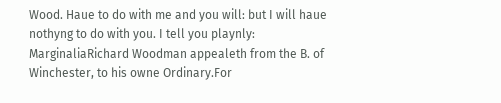Wood. Haue to do with me and you will: but I will haue nothyng to do with you. I tell you playnly: MarginaliaRichard Woodman appealeth from the B. of Winchester, to his owne Ordinary.For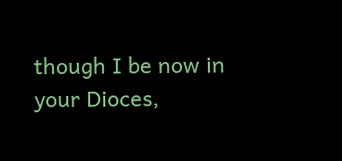though I be now in your Dioces,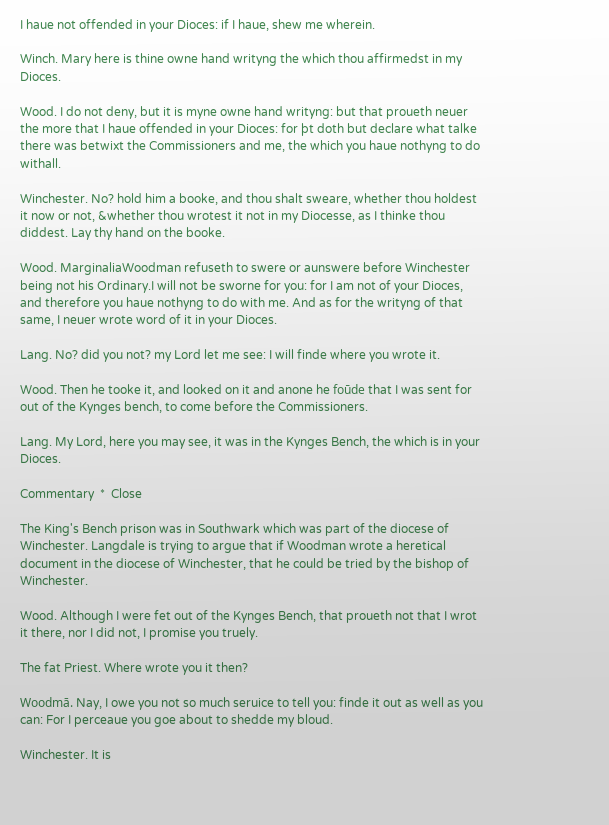I haue not offended in your Dioces: if I haue, shew me wherein.

Winch. Mary here is thine owne hand writyng the which thou affirmedst in my Dioces.

Wood. I do not deny, but it is myne owne hand writyng: but that proueth neuer the more that I haue offended in your Dioces: for þt doth but declare what talke there was betwixt the Commissioners and me, the which you haue nothyng to do withall.

Winchester. No? hold him a booke, and thou shalt sweare, whether thou holdest it now or not, &whether thou wrotest it not in my Diocesse, as I thinke thou diddest. Lay thy hand on the booke.

Wood. MarginaliaWoodman refuseth to swere or aunswere before Winchester being not his Ordinary.I will not be sworne for you: for I am not of your Dioces, and therefore you haue nothyng to do with me. And as for the writyng of that same, I neuer wrote word of it in your Dioces.

Lang. No? did you not? my Lord let me see: I will finde where you wrote it.

Wood. Then he tooke it, and looked on it and anone he foūde that I was sent for out of the Kynges bench, to come before the Commissioners.

Lang. My Lord, here you may see, it was in the Kynges Bench, the which is in your Dioces.

Commentary  *  Close

The King's Bench prison was in Southwark which was part of the diocese of Winchester. Langdale is trying to argue that if Woodman wrote a heretical document in the diocese of Winchester, that he could be tried by the bishop of Winchester.

Wood. Although I were fet out of the Kynges Bench, that proueth not that I wrot it there, nor I did not, I promise you truely.

The fat Priest. Where wrote you it then?

Woodmā. Nay, I owe you not so much seruice to tell you: finde it out as well as you can: For I perceaue you goe about to shedde my bloud.

Winchester. It is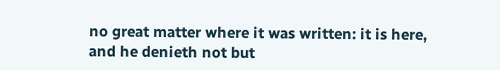no great matter where it was written: it is here, and he denieth not but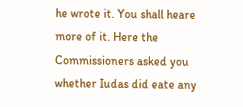he wrote it. You shall heare more of it. Here the Commissioners asked you whether Iudas did eate any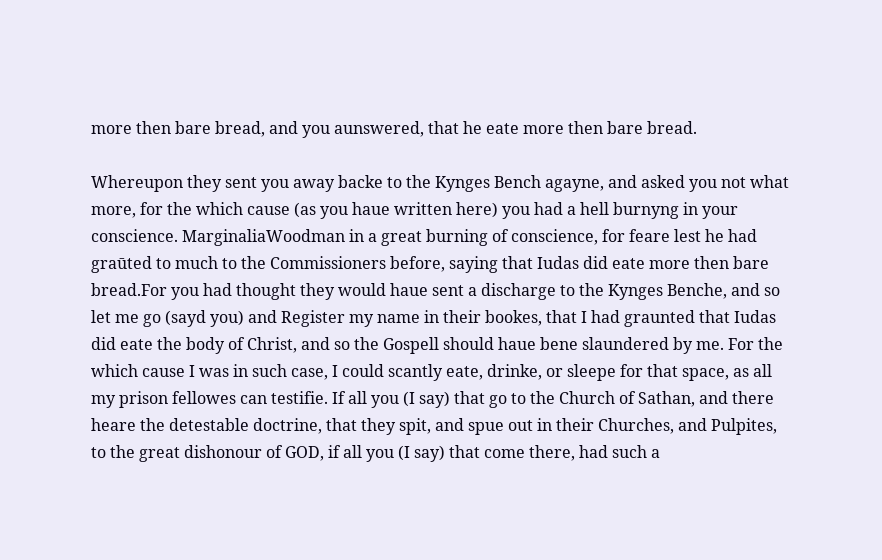more then bare bread, and you aunswered, that he eate more then bare bread.

Whereupon they sent you away backe to the Kynges Bench agayne, and asked you not what more, for the which cause (as you haue written here) you had a hell burnyng in your conscience. MarginaliaWoodman in a great burning of conscience, for feare lest he had graūted to much to the Commissioners before, saying that Iudas did eate more then bare bread.For you had thought they would haue sent a discharge to the Kynges Benche, and so let me go (sayd you) and Register my name in their bookes, that I had graunted that Iudas did eate the body of Christ, and so the Gospell should haue bene slaundered by me. For the which cause I was in such case, I could scantly eate, drinke, or sleepe for that space, as all my prison fellowes can testifie. If all you (I say) that go to the Church of Sathan, and there heare the detestable doctrine, that they spit, and spue out in their Churches, and Pulpites, to the great dishonour of GOD, if all you (I say) that come there, had such a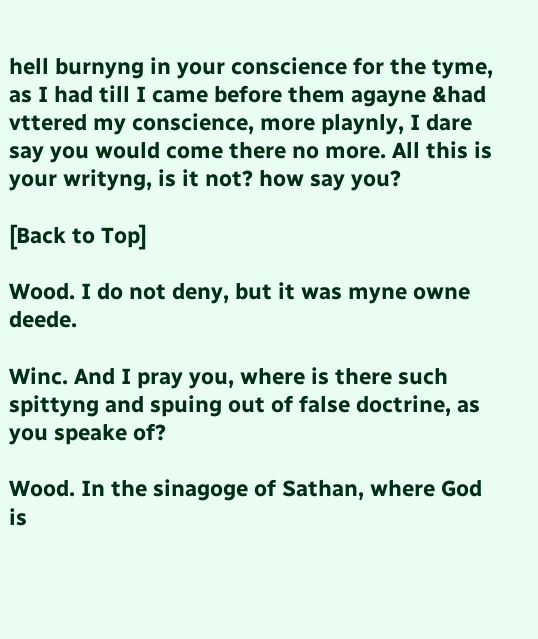hell burnyng in your conscience for the tyme, as I had till I came before them agayne &had vttered my conscience, more playnly, I dare say you would come there no more. All this is your writyng, is it not? how say you?

[Back to Top]

Wood. I do not deny, but it was myne owne deede.

Winc. And I pray you, where is there such spittyng and spuing out of false doctrine, as you speake of?

Wood. In the sinagoge of Sathan, where God is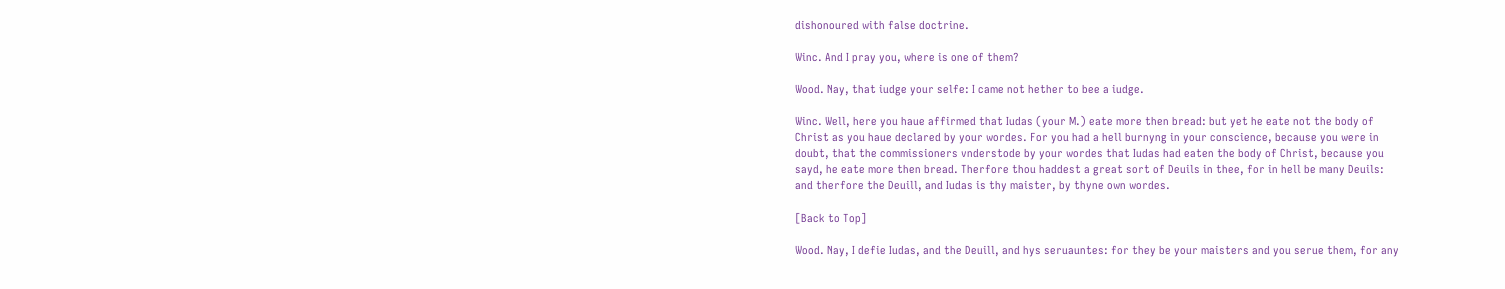dishonoured with false doctrine.

Winc. And I pray you, where is one of them?

Wood. Nay, that iudge your selfe: I came not hether to bee a iudge.

Winc. Well, here you haue affirmed that Iudas (your M.) eate more then bread: but yet he eate not the body of Christ as you haue declared by your wordes. For you had a hell burnyng in your conscience, because you were in doubt, that the commissioners vnderstode by your wordes that Iudas had eaten the body of Christ, because you sayd, he eate more then bread. Therfore thou haddest a great sort of Deuils in thee, for in hell be many Deuils: and therfore the Deuill, and Iudas is thy maister, by thyne own wordes.

[Back to Top]

Wood. Nay, I defie Iudas, and the Deuill, and hys seruauntes: for they be your maisters and you serue them, for any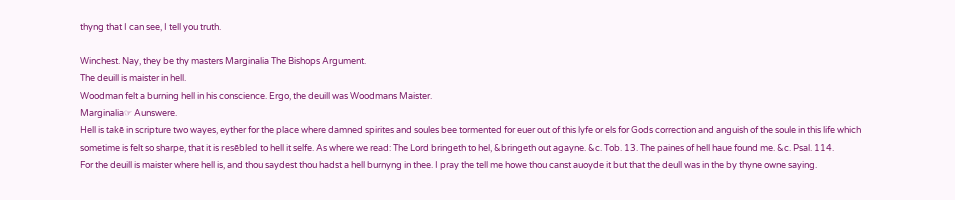thyng that I can see, I tell you truth.

Winchest. Nay, they be thy masters Marginalia The Bishops Argument.
The deuill is maister in hell.
Woodman felt a burning hell in his conscience. Ergo, the deuill was Woodmans Maister.
Marginalia☞ Aunswere.
Hell is takē in scripture two wayes, eyther for the place where damned spirites and soules bee tormented for euer out of this lyfe or els for Gods correction and anguish of the soule in this life which sometime is felt so sharpe, that it is resēbled to hell it selfe. As where we read: The Lord bringeth to hel, &bringeth out agayne. &c. Tob. 13. The paines of hell haue found me. &c. Psal. 114.
For the deuill is maister where hell is, and thou saydest thou hadst a hell burnyng in thee. I pray the tell me howe thou canst auoyde it but that the deull was in the by thyne owne saying.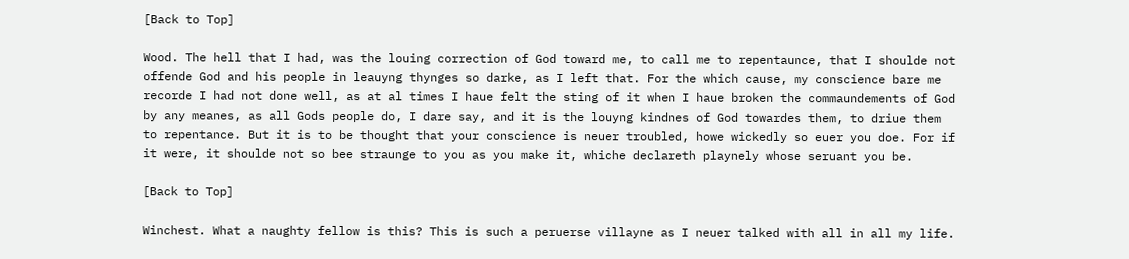[Back to Top]

Wood. The hell that I had, was the louing correction of God toward me, to call me to repentaunce, that I shoulde not offende God and his people in leauyng thynges so darke, as I left that. For the which cause, my conscience bare me recorde I had not done well, as at al times I haue felt the sting of it when I haue broken the commaundements of God by any meanes, as all Gods people do, I dare say, and it is the louyng kindnes of God towardes them, to driue them to repentance. But it is to be thought that your conscience is neuer troubled, howe wickedly so euer you doe. For if it were, it shoulde not so bee straunge to you as you make it, whiche declareth playnely whose seruant you be.

[Back to Top]

Winchest. What a naughty fellow is this? This is such a peruerse villayne as I neuer talked with all in all my life.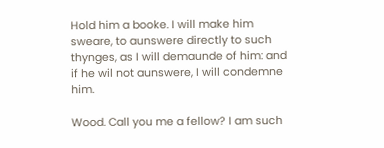Hold him a booke. I will make him sweare, to aunswere directly to such thynges, as I will demaunde of him: and if he wil not aunswere, I will condemne him.

Wood. Call you me a fellow? I am such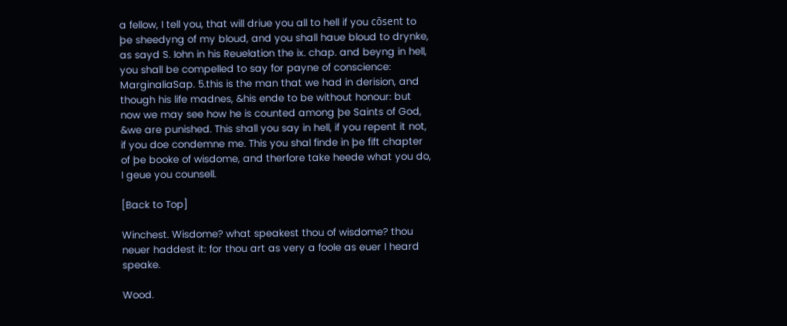a fellow, I tell you, that will driue you all to hell if you cōsent to þe sheedyng of my bloud, and you shall haue bloud to drynke, as sayd S. Iohn in his Reuelation the ix. chap. and beyng in hell, you shall be compelled to say for payne of conscience: MarginaliaSap. 5.this is the man that we had in derision, and though his life madnes, &his ende to be without honour: but now we may see how he is counted among þe Saints of God, &we are punished. This shall you say in hell, if you repent it not, if you doe condemne me. This you shal finde in þe fift chapter of þe booke of wisdome, and therfore take heede what you do, I geue you counsell.

[Back to Top]

Winchest. Wisdome? what speakest thou of wisdome? thou neuer haddest it: for thou art as very a foole as euer I heard speake.

Wood.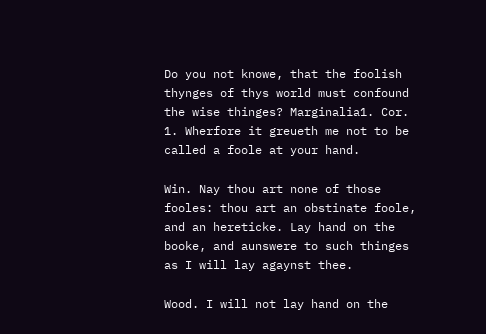Do you not knowe, that the foolish thynges of thys world must confound the wise thinges? Marginalia1. Cor. 1. Wherfore it greueth me not to be called a foole at your hand.

Win. Nay thou art none of those fooles: thou art an obstinate foole, and an hereticke. Lay hand on the booke, and aunswere to such thinges as I will lay agaynst thee.

Wood. I will not lay hand on the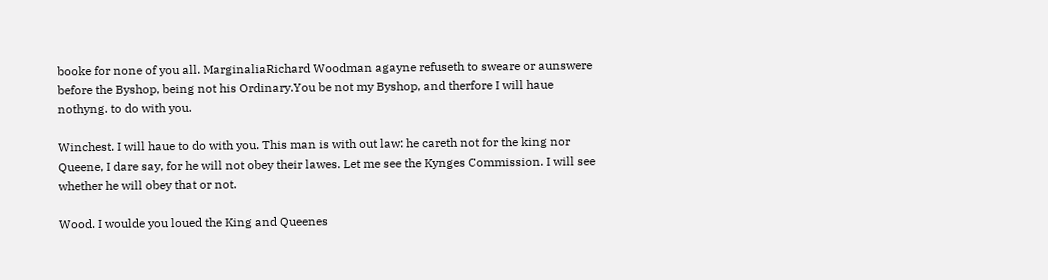booke for none of you all. MarginaliaRichard Woodman agayne refuseth to sweare or aunswere before the Byshop, being not his Ordinary.You be not my Byshop, and therfore I will haue nothyng. to do with you.

Winchest. I will haue to do with you. This man is with out law: he careth not for the king nor Queene, I dare say, for he will not obey their lawes. Let me see the Kynges Commission. I will see whether he will obey that or not.

Wood. I woulde you loued the King and Queenes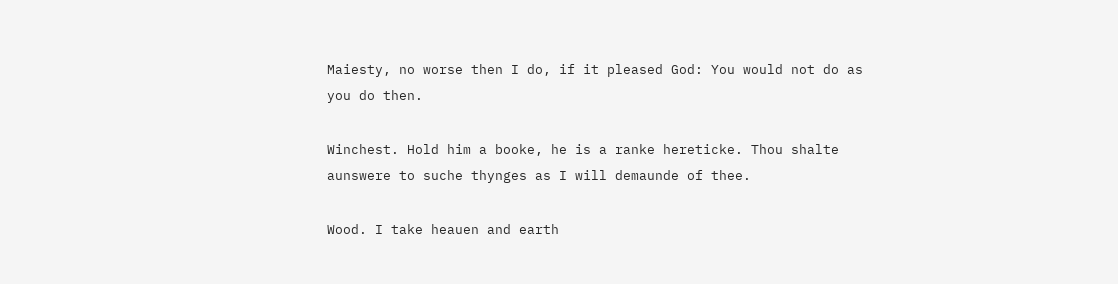Maiesty, no worse then I do, if it pleased God: You would not do as you do then.

Winchest. Hold him a booke, he is a ranke hereticke. Thou shalte aunswere to suche thynges as I will demaunde of thee.

Wood. I take heauen and earth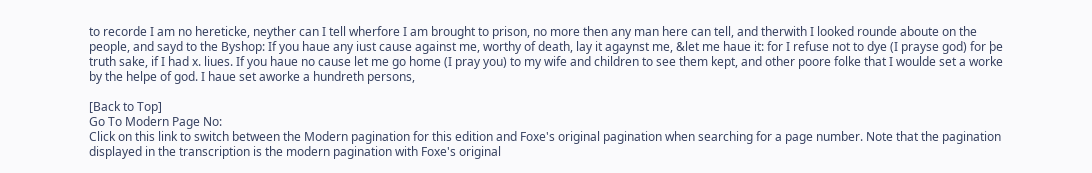to recorde I am no hereticke, neyther can I tell wherfore I am brought to prison, no more then any man here can tell, and therwith I looked rounde aboute on the people, and sayd to the Byshop: If you haue any iust cause against me, worthy of death, lay it agaynst me, &let me haue it: for I refuse not to dye (I prayse god) for þe truth sake, if I had x. liues. If you haue no cause let me go home (I pray you) to my wife and children to see them kept, and other poore folke that I woulde set a worke by the helpe of god. I haue set aworke a hundreth persons,

[Back to Top]
Go To Modern Page No:
Click on this link to switch between the Modern pagination for this edition and Foxe's original pagination when searching for a page number. Note that the pagination displayed in the transcription is the modern pagination with Foxe's original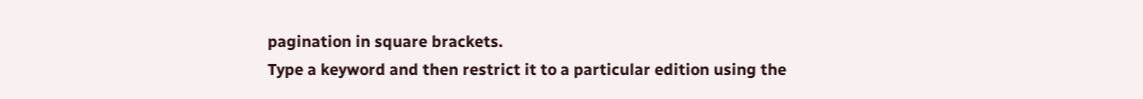pagination in square brackets.
Type a keyword and then restrict it to a particular edition using the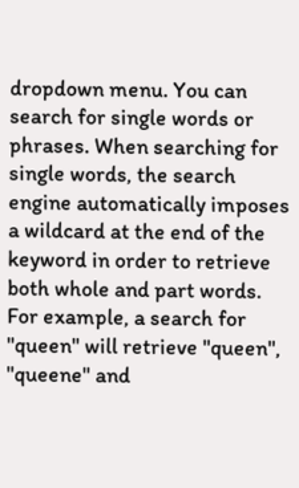dropdown menu. You can search for single words or phrases. When searching for single words, the search engine automatically imposes a wildcard at the end of the keyword in order to retrieve both whole and part words. For example, a search for "queen" will retrieve "queen", "queene" and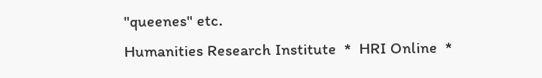"queenes" etc.
Humanities Research Institute  *  HRI Online  *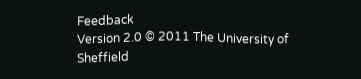Feedback
Version 2.0 © 2011 The University of Sheffield